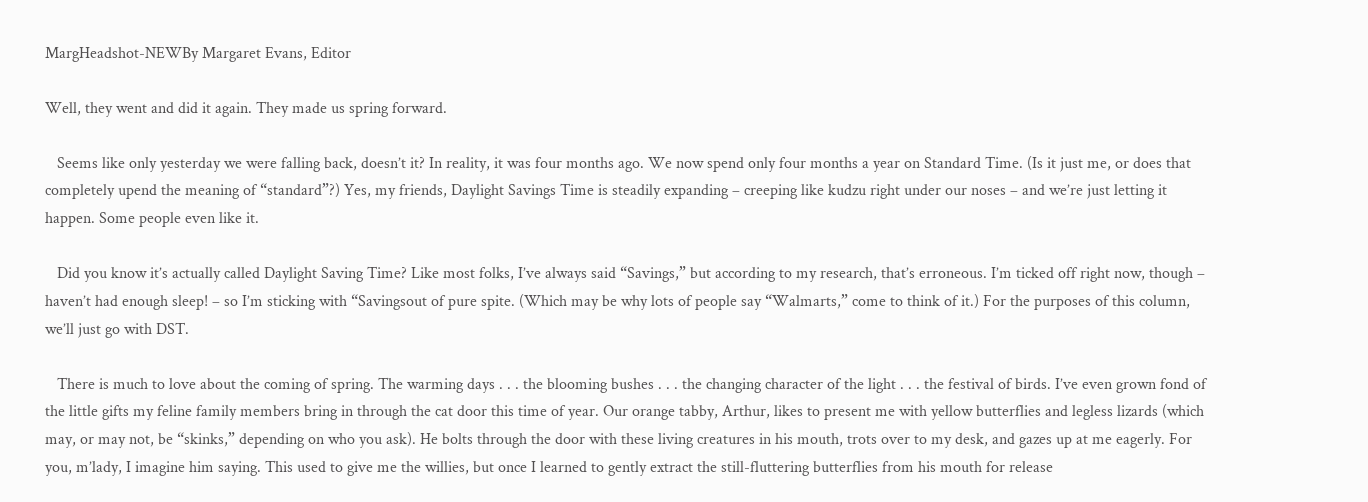MargHeadshot-NEWBy Margaret Evans, Editor

Well, they went and did it again. They made us spring forward.

   Seems like only yesterday we were falling back, doesn’t it? In reality, it was four months ago. We now spend only four months a year on Standard Time. (Is it just me, or does that completely upend the meaning of “standard”?) Yes, my friends, Daylight Savings Time is steadily expanding – creeping like kudzu right under our noses – and we’re just letting it happen. Some people even like it.

   Did you know it’s actually called Daylight Saving Time? Like most folks, I’ve always said “Savings,” but according to my research, that’s erroneous. I’m ticked off right now, though – haven’t had enough sleep! – so I’m sticking with “Savingsout of pure spite. (Which may be why lots of people say “Walmarts,” come to think of it.) For the purposes of this column, we’ll just go with DST.

   There is much to love about the coming of spring. The warming days . . . the blooming bushes . . . the changing character of the light . . . the festival of birds. I’ve even grown fond of the little gifts my feline family members bring in through the cat door this time of year. Our orange tabby, Arthur, likes to present me with yellow butterflies and legless lizards (which may, or may not, be “skinks,” depending on who you ask). He bolts through the door with these living creatures in his mouth, trots over to my desk, and gazes up at me eagerly. For you, m’lady, I imagine him saying. This used to give me the willies, but once I learned to gently extract the still-fluttering butterflies from his mouth for release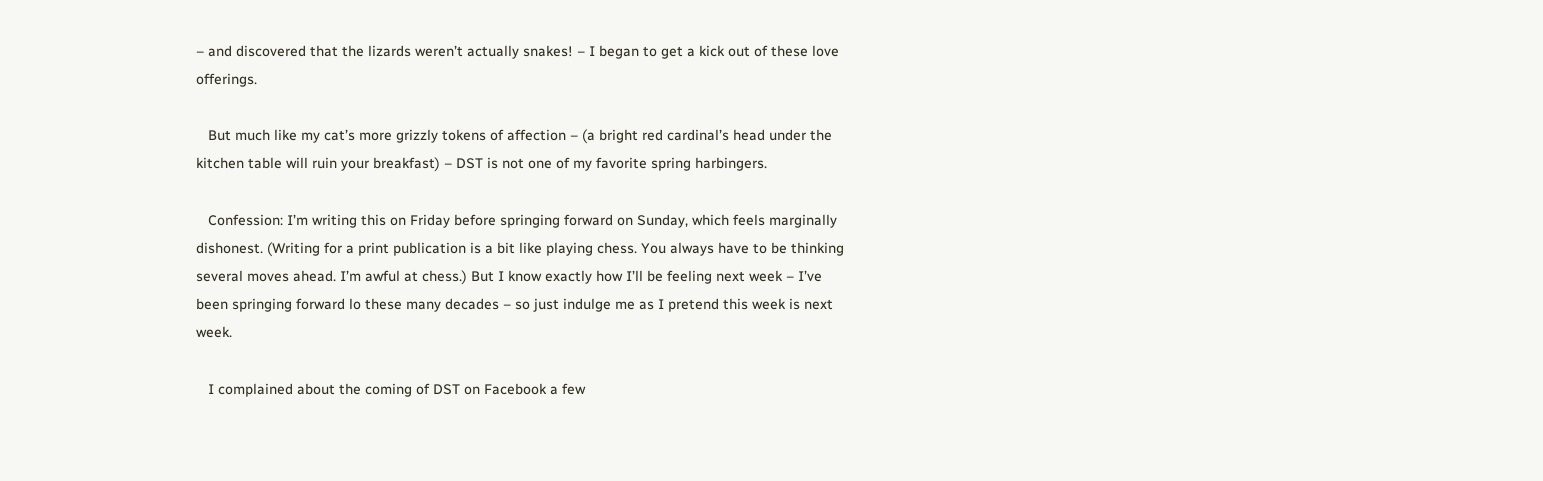– and discovered that the lizards weren’t actually snakes! – I began to get a kick out of these love offerings.

   But much like my cat’s more grizzly tokens of affection – (a bright red cardinal’s head under the kitchen table will ruin your breakfast) – DST is not one of my favorite spring harbingers.

   Confession: I’m writing this on Friday before springing forward on Sunday, which feels marginally dishonest. (Writing for a print publication is a bit like playing chess. You always have to be thinking several moves ahead. I’m awful at chess.) But I know exactly how I’ll be feeling next week – I’ve been springing forward lo these many decades – so just indulge me as I pretend this week is next week.

   I complained about the coming of DST on Facebook a few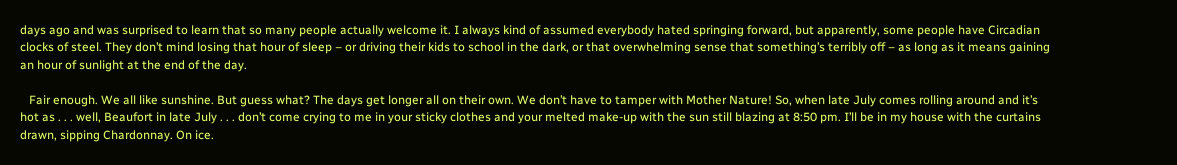days ago and was surprised to learn that so many people actually welcome it. I always kind of assumed everybody hated springing forward, but apparently, some people have Circadian clocks of steel. They don’t mind losing that hour of sleep – or driving their kids to school in the dark, or that overwhelming sense that something’s terribly off – as long as it means gaining an hour of sunlight at the end of the day.

   Fair enough. We all like sunshine. But guess what? The days get longer all on their own. We don’t have to tamper with Mother Nature! So, when late July comes rolling around and it’s hot as . . . well, Beaufort in late July . . . don’t come crying to me in your sticky clothes and your melted make-up with the sun still blazing at 8:50 pm. I’ll be in my house with the curtains drawn, sipping Chardonnay. On ice.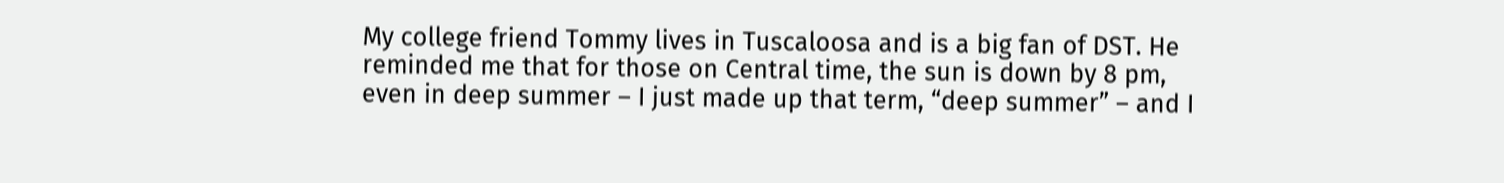My college friend Tommy lives in Tuscaloosa and is a big fan of DST. He reminded me that for those on Central time, the sun is down by 8 pm, even in deep summer – I just made up that term, “deep summer” – and I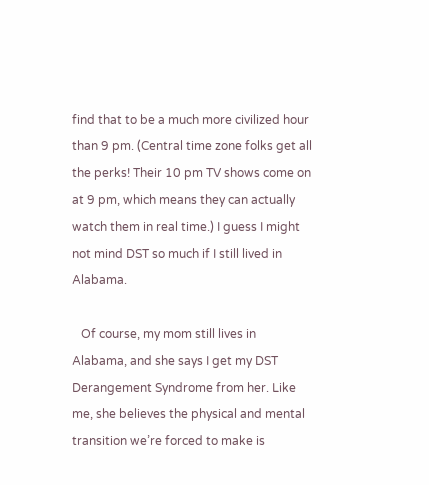find that to be a much more civilized hour than 9 pm. (Central time zone folks get all the perks! Their 10 pm TV shows come on at 9 pm, which means they can actually watch them in real time.) I guess I might not mind DST so much if I still lived in Alabama.

   Of course, my mom still lives in Alabama, and she says I get my DST Derangement Syndrome from her. Like me, she believes the physical and mental transition we’re forced to make is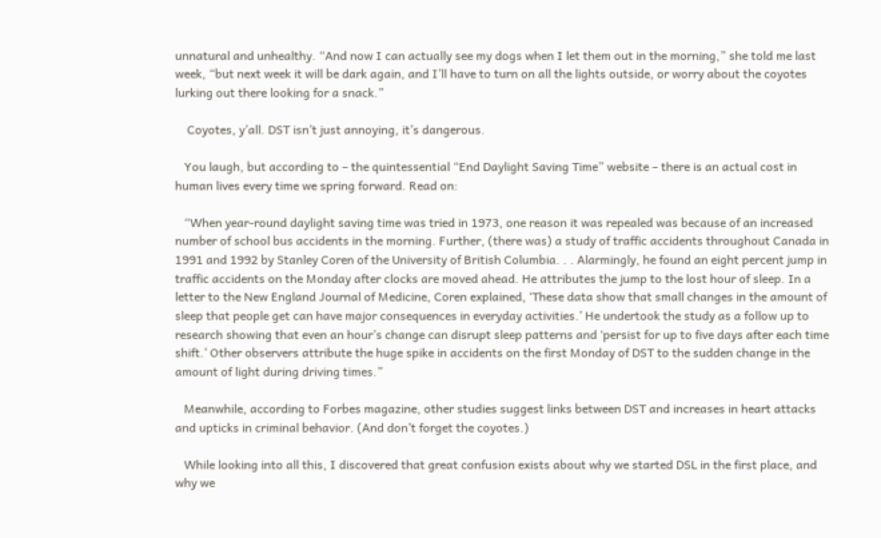unnatural and unhealthy. “And now I can actually see my dogs when I let them out in the morning,” she told me last week, “but next week it will be dark again, and I’ll have to turn on all the lights outside, or worry about the coyotes lurking out there looking for a snack.”

    Coyotes, y’all. DST isn’t just annoying, it’s dangerous.

   You laugh, but according to – the quintessential “End Daylight Saving Time” website – there is an actual cost in human lives every time we spring forward. Read on:

   “When year-round daylight saving time was tried in 1973, one reason it was repealed was because of an increased number of school bus accidents in the morning. Further, (there was) a study of traffic accidents throughout Canada in 1991 and 1992 by Stanley Coren of the University of British Columbia. . . Alarmingly, he found an eight percent jump in traffic accidents on the Monday after clocks are moved ahead. He attributes the jump to the lost hour of sleep. In a letter to the New England Journal of Medicine, Coren explained, ‘These data show that small changes in the amount of sleep that people get can have major consequences in everyday activities.’ He undertook the study as a follow up to research showing that even an hour’s change can disrupt sleep patterns and ‘persist for up to five days after each time shift.’ Other observers attribute the huge spike in accidents on the first Monday of DST to the sudden change in the amount of light during driving times.”

   Meanwhile, according to Forbes magazine, other studies suggest links between DST and increases in heart attacks and upticks in criminal behavior. (And don’t forget the coyotes.)

   While looking into all this, I discovered that great confusion exists about why we started DSL in the first place, and why we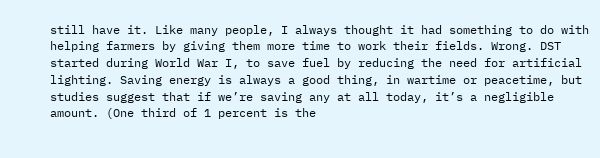still have it. Like many people, I always thought it had something to do with helping farmers by giving them more time to work their fields. Wrong. DST started during World War I, to save fuel by reducing the need for artificial lighting. Saving energy is always a good thing, in wartime or peacetime, but studies suggest that if we’re saving any at all today, it’s a negligible amount. (One third of 1 percent is the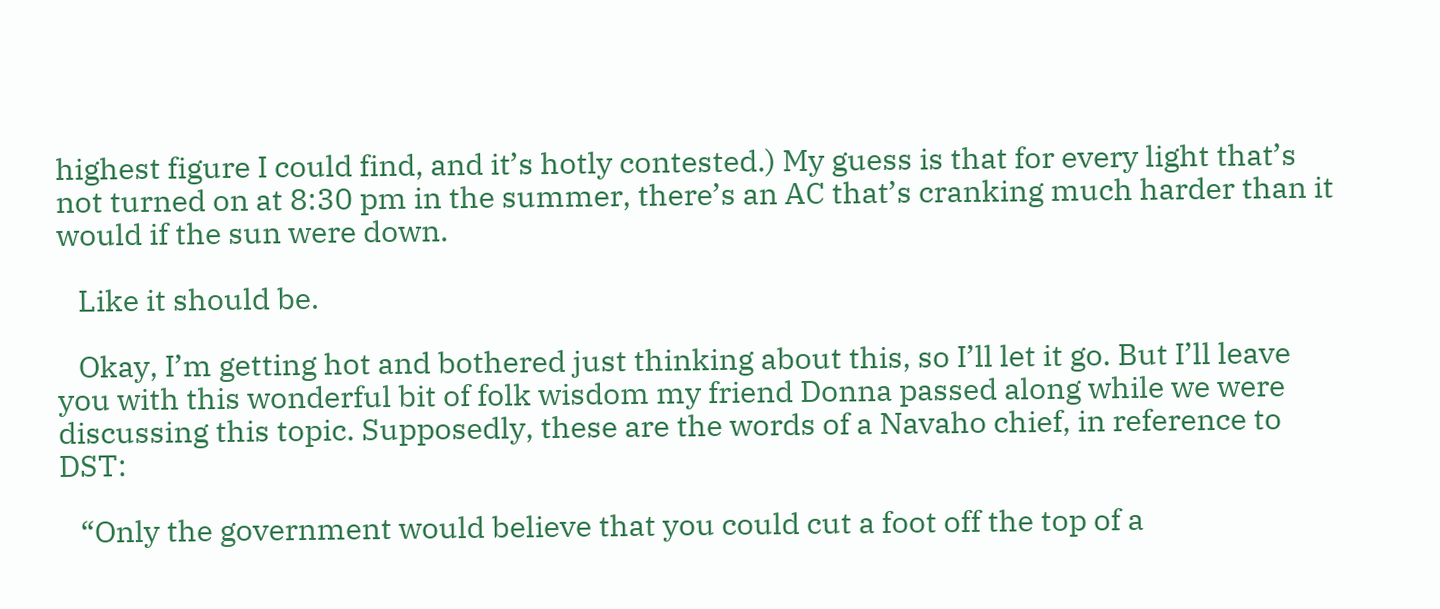highest figure I could find, and it’s hotly contested.) My guess is that for every light that’s not turned on at 8:30 pm in the summer, there’s an AC that’s cranking much harder than it would if the sun were down.

   Like it should be.

   Okay, I’m getting hot and bothered just thinking about this, so I’ll let it go. But I’ll leave you with this wonderful bit of folk wisdom my friend Donna passed along while we were discussing this topic. Supposedly, these are the words of a Navaho chief, in reference to DST:

   “Only the government would believe that you could cut a foot off the top of a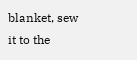blanket, sew it to the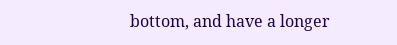bottom, and have a longer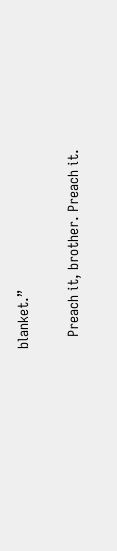blanket.”

   Preach it, brother. Preach it.